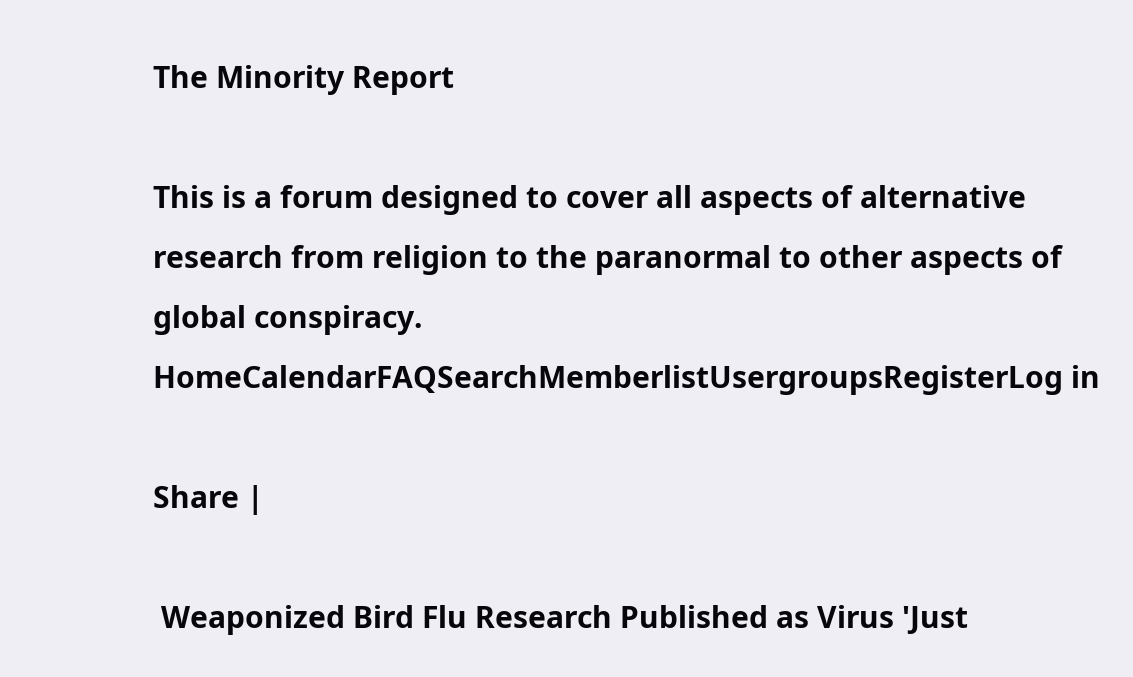The Minority Report

This is a forum designed to cover all aspects of alternative research from religion to the paranormal to other aspects of global conspiracy.
HomeCalendarFAQSearchMemberlistUsergroupsRegisterLog in

Share |

 Weaponized Bird Flu Research Published as Virus 'Just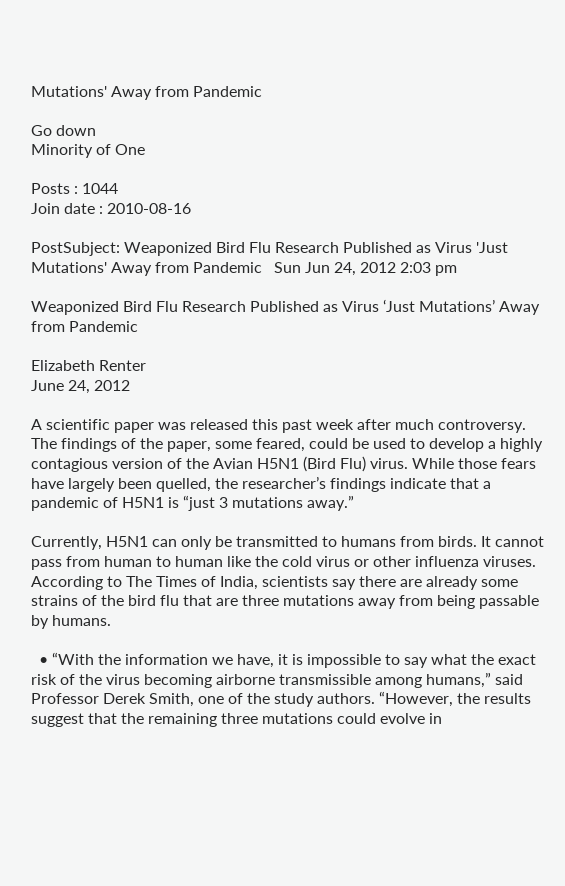Mutations' Away from Pandemic

Go down
Minority of One

Posts : 1044
Join date : 2010-08-16

PostSubject: Weaponized Bird Flu Research Published as Virus 'Just Mutations' Away from Pandemic   Sun Jun 24, 2012 2:03 pm

Weaponized Bird Flu Research Published as Virus ‘Just Mutations’ Away from Pandemic

Elizabeth Renter
June 24, 2012

A scientific paper was released this past week after much controversy. The findings of the paper, some feared, could be used to develop a highly contagious version of the Avian H5N1 (Bird Flu) virus. While those fears have largely been quelled, the researcher’s findings indicate that a pandemic of H5N1 is “just 3 mutations away.”

Currently, H5N1 can only be transmitted to humans from birds. It cannot pass from human to human like the cold virus or other influenza viruses. According to The Times of India, scientists say there are already some strains of the bird flu that are three mutations away from being passable by humans.

  • “With the information we have, it is impossible to say what the exact risk of the virus becoming airborne transmissible among humans,” said Professor Derek Smith, one of the study authors. “However, the results suggest that the remaining three mutations could evolve in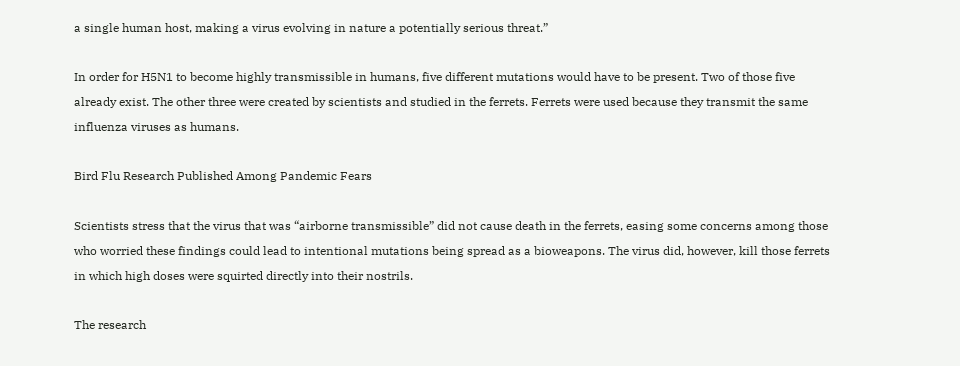a single human host, making a virus evolving in nature a potentially serious threat.”

In order for H5N1 to become highly transmissible in humans, five different mutations would have to be present. Two of those five already exist. The other three were created by scientists and studied in the ferrets. Ferrets were used because they transmit the same influenza viruses as humans.

Bird Flu Research Published Among Pandemic Fears

Scientists stress that the virus that was “airborne transmissible” did not cause death in the ferrets, easing some concerns among those who worried these findings could lead to intentional mutations being spread as a bioweapons. The virus did, however, kill those ferrets in which high doses were squirted directly into their nostrils.

The research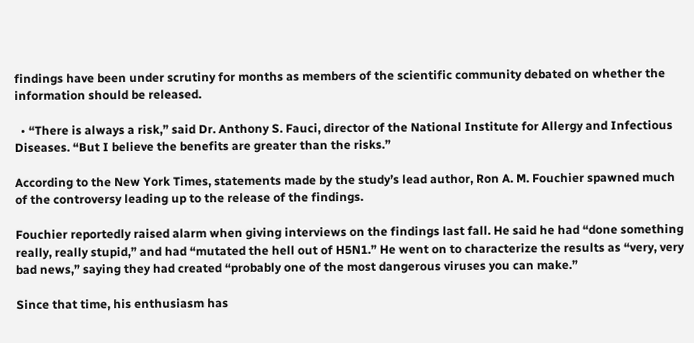findings have been under scrutiny for months as members of the scientific community debated on whether the information should be released.

  • “There is always a risk,” said Dr. Anthony S. Fauci, director of the National Institute for Allergy and Infectious Diseases. “But I believe the benefits are greater than the risks.”

According to the New York Times, statements made by the study’s lead author, Ron A. M. Fouchier spawned much of the controversy leading up to the release of the findings.

Fouchier reportedly raised alarm when giving interviews on the findings last fall. He said he had “done something really, really stupid,” and had “mutated the hell out of H5N1.” He went on to characterize the results as “very, very bad news,” saying they had created “probably one of the most dangerous viruses you can make.”

Since that time, his enthusiasm has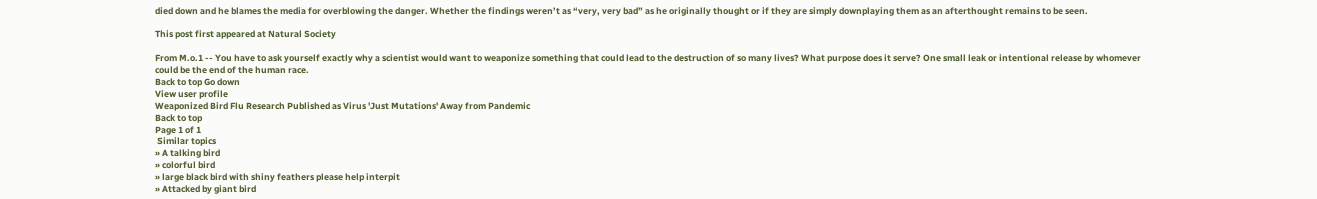died down and he blames the media for overblowing the danger. Whether the findings weren’t as “very, very bad” as he originally thought or if they are simply downplaying them as an afterthought remains to be seen.

This post first appeared at Natural Society

From M.o.1 -- You have to ask yourself exactly why a scientist would want to weaponize something that could lead to the destruction of so many lives? What purpose does it serve? One small leak or intentional release by whomever could be the end of the human race.
Back to top Go down
View user profile
Weaponized Bird Flu Research Published as Virus 'Just Mutations' Away from Pandemic
Back to top
Page 1 of 1
 Similar topics
» A talking bird
» colorful bird
» large black bird with shiny feathers please help interpit
» Attacked by giant bird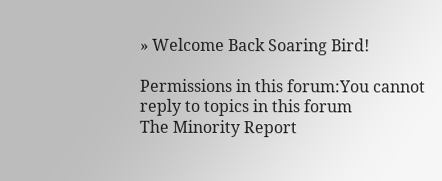» Welcome Back Soaring Bird!

Permissions in this forum:You cannot reply to topics in this forum
The Minority Report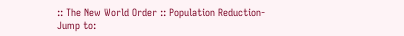:: The New World Order :: Population Reduction-
Jump to: